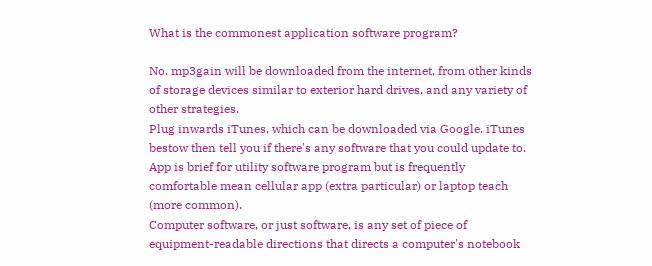What is the commonest application software program?

No. mp3gain will be downloaded from the internet, from other kinds of storage devices similar to exterior hard drives, and any variety of other strategies.
Plug inwards iTunes, which can be downloaded via Google. iTunes bestow then tell you if there's any software that you could update to.
App is brief for utility software program but is frequently comfortable mean cellular app (extra particular) or laptop teach (more common).
Computer software, or just software, is any set of piece of equipment-readable directions that directs a computer's notebook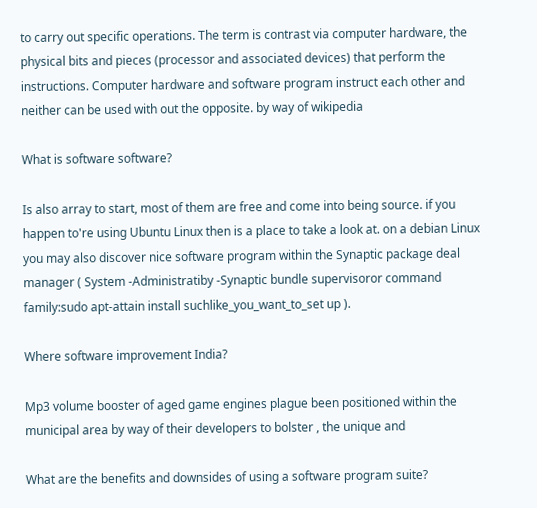to carry out specific operations. The term is contrast via computer hardware, the physical bits and pieces (processor and associated devices) that perform the instructions. Computer hardware and software program instruct each other and neither can be used with out the opposite. by way of wikipedia

What is software software?

Is also array to start, most of them are free and come into being source. if you happen to're using Ubuntu Linux then is a place to take a look at. on a debian Linux you may also discover nice software program within the Synaptic package deal manager ( System -Administratiby -Synaptic bundle supervisoror command family:sudo apt-attain install suchlike_you_want_to_set up ).

Where software improvement India?

Mp3 volume booster of aged game engines plague been positioned within the municipal area by way of their developers to bolster , the unique and

What are the benefits and downsides of using a software program suite?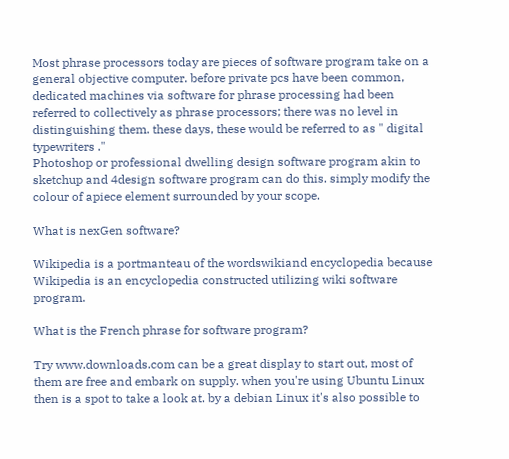Most phrase processors today are pieces of software program take on a general objective computer. before private pcs have been common, dedicated machines via software for phrase processing had been referred to collectively as phrase processors; there was no level in distinguishing them. these days, these would be referred to as " digital typewriters ."
Photoshop or professional dwelling design software program akin to sketchup and 4design software program can do this. simply modify the colour of apiece element surrounded by your scope.

What is nexGen software?

Wikipedia is a portmanteau of the wordswikiand encyclopedia because Wikipedia is an encyclopedia constructed utilizing wiki software program.

What is the French phrase for software program?

Try www.downloads.com can be a great display to start out, most of them are free and embark on supply. when you're using Ubuntu Linux then is a spot to take a look at. by a debian Linux it's also possible to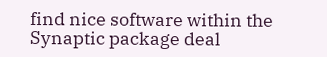find nice software within the Synaptic package deal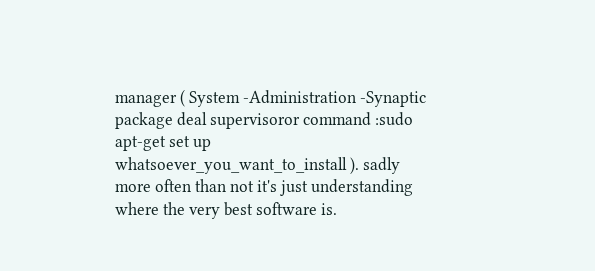manager ( System -Administration -Synaptic package deal supervisoror command :sudo apt-get set up whatsoever_you_want_to_install ). sadly more often than not it's just understanding where the very best software is.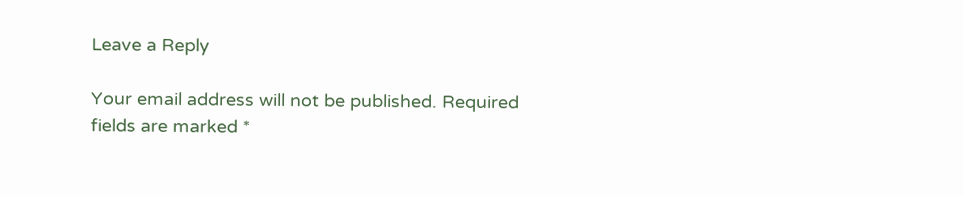Leave a Reply

Your email address will not be published. Required fields are marked *